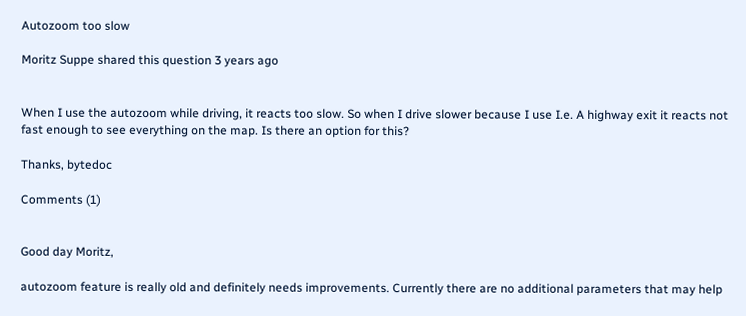Autozoom too slow

Moritz Suppe shared this question 3 years ago


When I use the autozoom while driving, it reacts too slow. So when I drive slower because I use I.e. A highway exit it reacts not fast enough to see everything on the map. Is there an option for this?

Thanks, bytedoc

Comments (1)


Good day Moritz,

autozoom feature is really old and definitely needs improvements. Currently there are no additional parameters that may help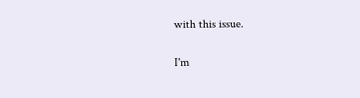with this issue.

I'm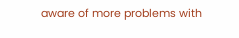aware of more problems with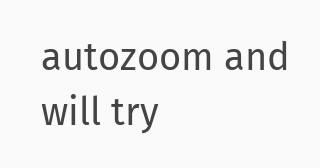autozoom and will try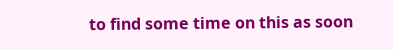to find some time on this as soon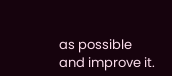as possible and improve it.